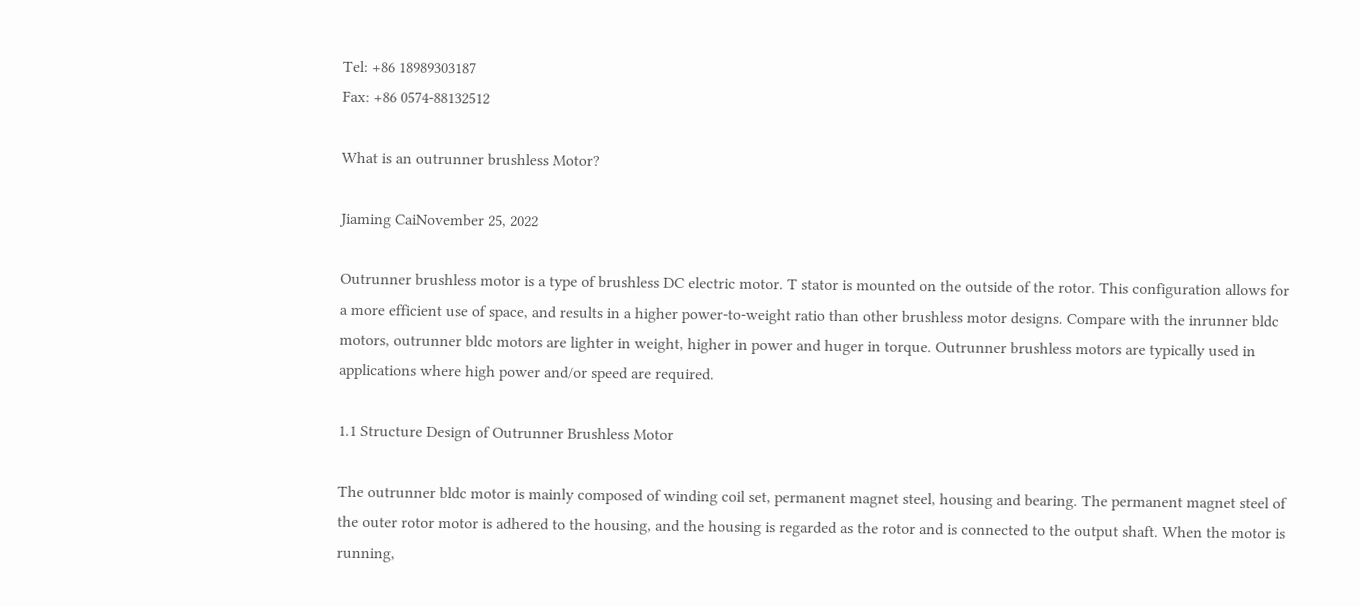Tel: +86 18989303187
Fax: +86 0574-88132512

What is an outrunner brushless Motor?

Jiaming CaiNovember 25, 2022

Outrunner brushless motor is a type of brushless DC electric motor. T stator is mounted on the outside of the rotor. This configuration allows for a more efficient use of space, and results in a higher power-to-weight ratio than other brushless motor designs. Compare with the inrunner bldc motors, outrunner bldc motors are lighter in weight, higher in power and huger in torque. Outrunner brushless motors are typically used in applications where high power and/or speed are required.

1.1 Structure Design of Outrunner Brushless Motor

The outrunner bldc motor is mainly composed of winding coil set, permanent magnet steel, housing and bearing. The permanent magnet steel of the outer rotor motor is adhered to the housing, and the housing is regarded as the rotor and is connected to the output shaft. When the motor is running,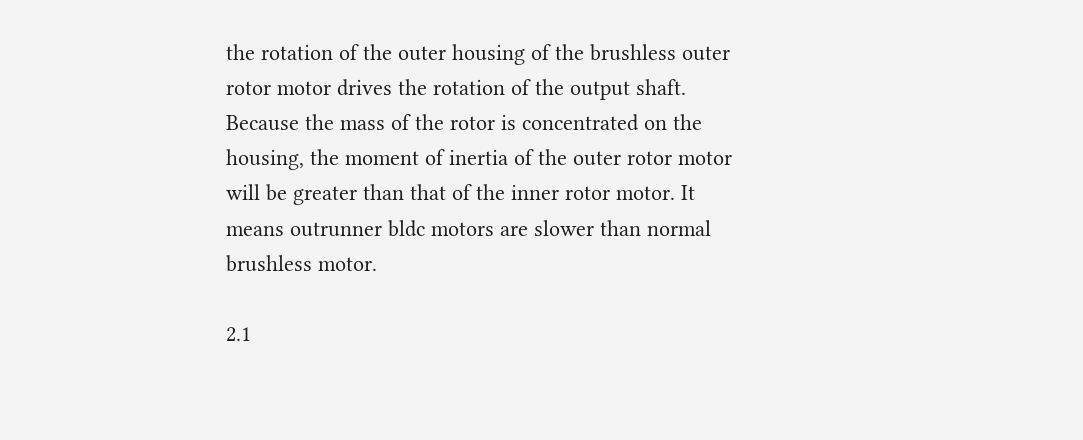the rotation of the outer housing of the brushless outer rotor motor drives the rotation of the output shaft. Because the mass of the rotor is concentrated on the housing, the moment of inertia of the outer rotor motor will be greater than that of the inner rotor motor. It means outrunner bldc motors are slower than normal brushless motor.

2.1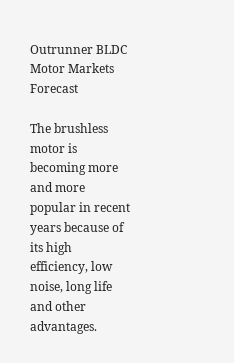Outrunner BLDC Motor Markets Forecast

The brushless motor is becoming more and more popular in recent years because of its high efficiency, low noise, long life and other advantages.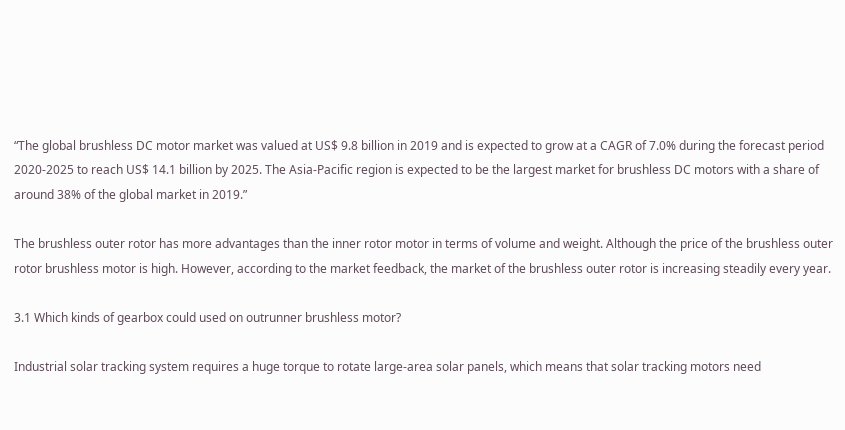“The global brushless DC motor market was valued at US$ 9.8 billion in 2019 and is expected to grow at a CAGR of 7.0% during the forecast period 2020-2025 to reach US$ 14.1 billion by 2025. The Asia-Pacific region is expected to be the largest market for brushless DC motors with a share of around 38% of the global market in 2019.”

The brushless outer rotor has more advantages than the inner rotor motor in terms of volume and weight. Although the price of the brushless outer rotor brushless motor is high. However, according to the market feedback, the market of the brushless outer rotor is increasing steadily every year.

3.1 Which kinds of gearbox could used on outrunner brushless motor?

Industrial solar tracking system requires a huge torque to rotate large-area solar panels, which means that solar tracking motors need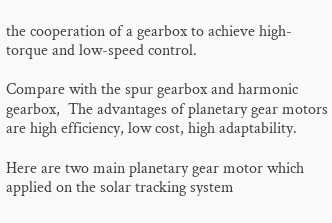the cooperation of a gearbox to achieve high-torque and low-speed control.

Compare with the spur gearbox and harmonic gearbox,  The advantages of planetary gear motors are high efficiency, low cost, high adaptability.

Here are two main planetary gear motor which applied on the solar tracking system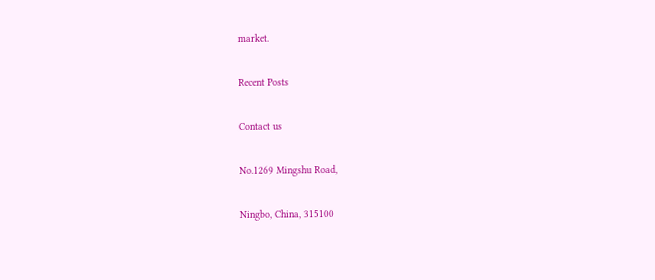market.

Recent Posts

Contact us

No.1269 Mingshu Road,

Ningbo, China, 315100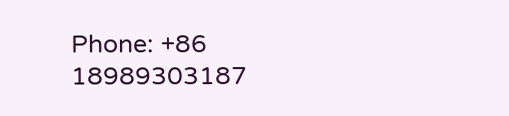Phone: +86 18989303187